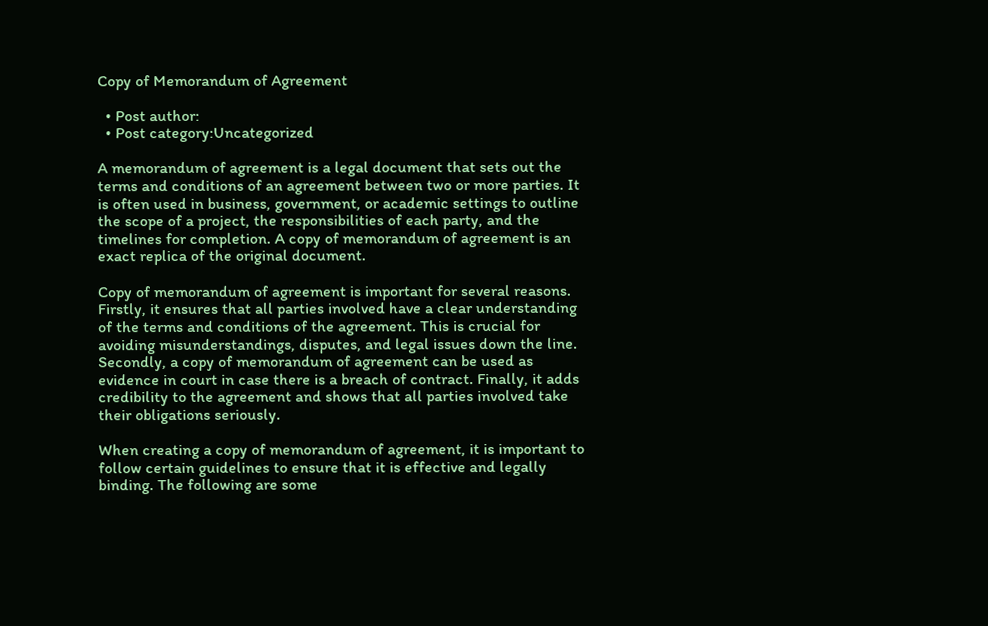Copy of Memorandum of Agreement

  • Post author:
  • Post category:Uncategorized

A memorandum of agreement is a legal document that sets out the terms and conditions of an agreement between two or more parties. It is often used in business, government, or academic settings to outline the scope of a project, the responsibilities of each party, and the timelines for completion. A copy of memorandum of agreement is an exact replica of the original document.

Copy of memorandum of agreement is important for several reasons. Firstly, it ensures that all parties involved have a clear understanding of the terms and conditions of the agreement. This is crucial for avoiding misunderstandings, disputes, and legal issues down the line. Secondly, a copy of memorandum of agreement can be used as evidence in court in case there is a breach of contract. Finally, it adds credibility to the agreement and shows that all parties involved take their obligations seriously.

When creating a copy of memorandum of agreement, it is important to follow certain guidelines to ensure that it is effective and legally binding. The following are some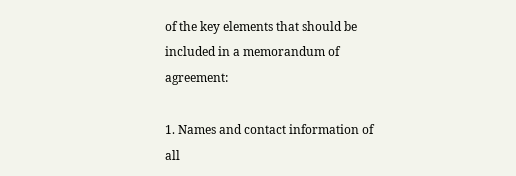of the key elements that should be included in a memorandum of agreement:

1. Names and contact information of all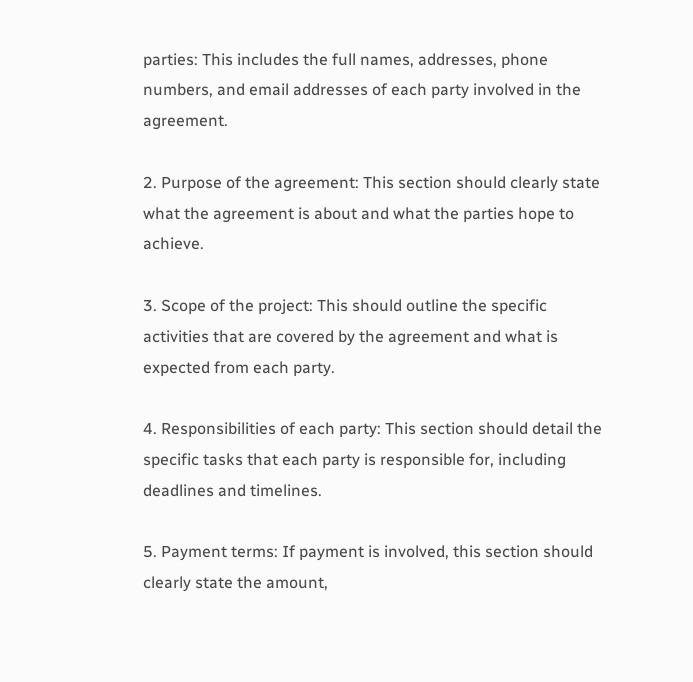parties: This includes the full names, addresses, phone numbers, and email addresses of each party involved in the agreement.

2. Purpose of the agreement: This section should clearly state what the agreement is about and what the parties hope to achieve.

3. Scope of the project: This should outline the specific activities that are covered by the agreement and what is expected from each party.

4. Responsibilities of each party: This section should detail the specific tasks that each party is responsible for, including deadlines and timelines.

5. Payment terms: If payment is involved, this section should clearly state the amount,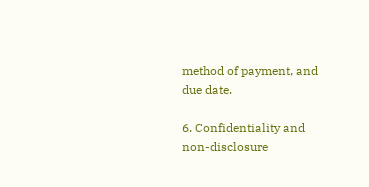method of payment, and due date.

6. Confidentiality and non-disclosure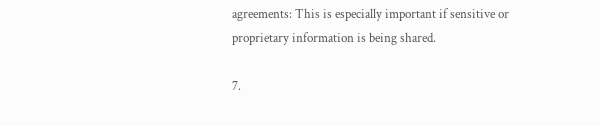agreements: This is especially important if sensitive or proprietary information is being shared.

7.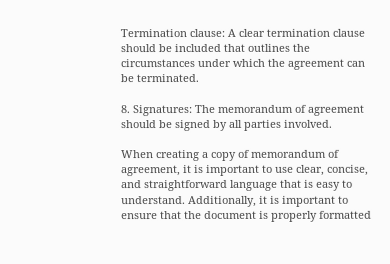Termination clause: A clear termination clause should be included that outlines the circumstances under which the agreement can be terminated.

8. Signatures: The memorandum of agreement should be signed by all parties involved.

When creating a copy of memorandum of agreement, it is important to use clear, concise, and straightforward language that is easy to understand. Additionally, it is important to ensure that the document is properly formatted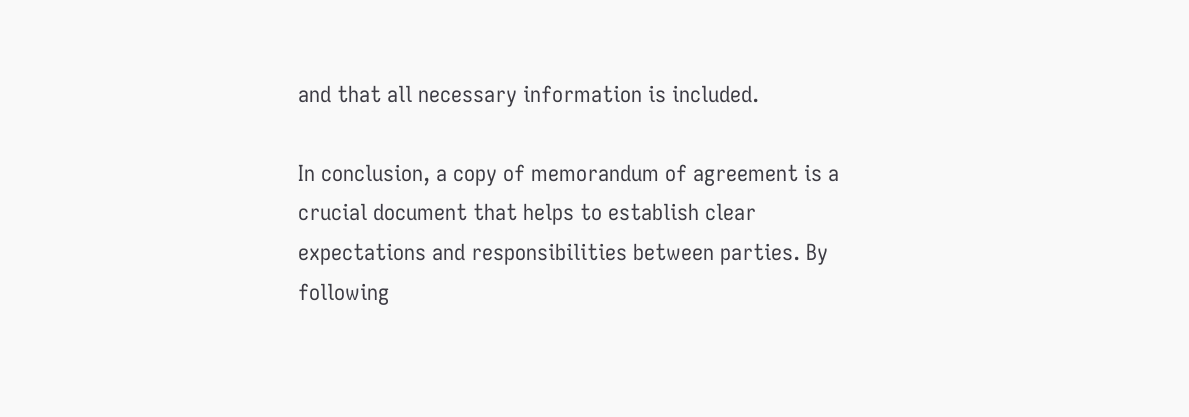and that all necessary information is included.

In conclusion, a copy of memorandum of agreement is a crucial document that helps to establish clear expectations and responsibilities between parties. By following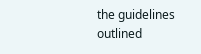the guidelines outlined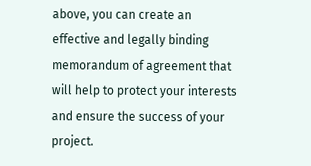above, you can create an effective and legally binding memorandum of agreement that will help to protect your interests and ensure the success of your project.